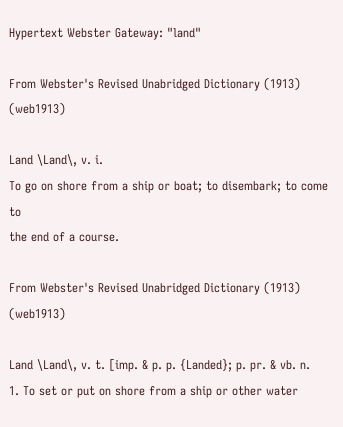Hypertext Webster Gateway: "land"

From Webster's Revised Unabridged Dictionary (1913) (web1913)

Land \Land\, v. i.
To go on shore from a ship or boat; to disembark; to come to
the end of a course.

From Webster's Revised Unabridged Dictionary (1913) (web1913)

Land \Land\, v. t. [imp. & p. p. {Landed}; p. pr. & vb. n.
1. To set or put on shore from a ship or other water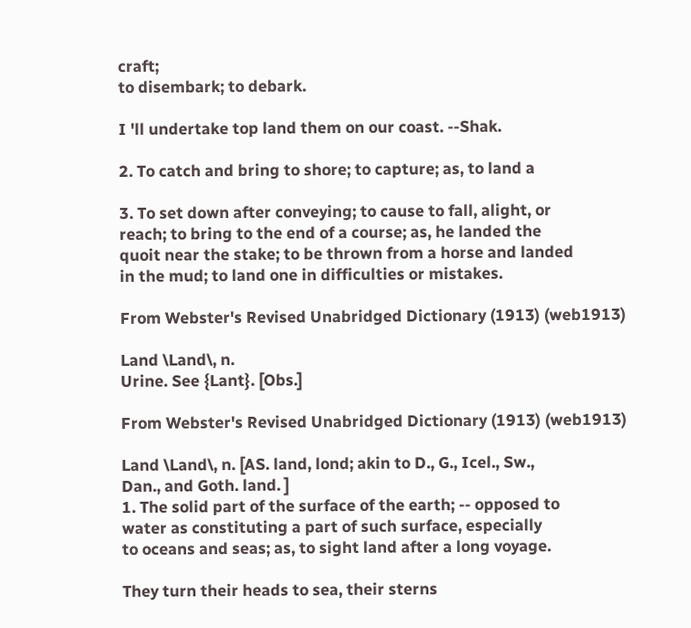craft;
to disembark; to debark.

I 'll undertake top land them on our coast. --Shak.

2. To catch and bring to shore; to capture; as, to land a

3. To set down after conveying; to cause to fall, alight, or
reach; to bring to the end of a course; as, he landed the
quoit near the stake; to be thrown from a horse and landed
in the mud; to land one in difficulties or mistakes.

From Webster's Revised Unabridged Dictionary (1913) (web1913)

Land \Land\, n.
Urine. See {Lant}. [Obs.]

From Webster's Revised Unabridged Dictionary (1913) (web1913)

Land \Land\, n. [AS. land, lond; akin to D., G., Icel., Sw.,
Dan., and Goth. land. ]
1. The solid part of the surface of the earth; -- opposed to
water as constituting a part of such surface, especially
to oceans and seas; as, to sight land after a long voyage.

They turn their heads to sea, their sterns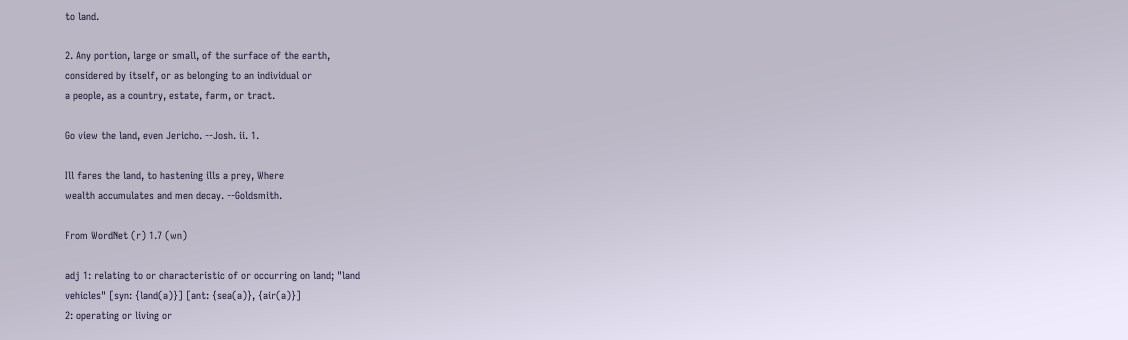to land.

2. Any portion, large or small, of the surface of the earth,
considered by itself, or as belonging to an individual or
a people, as a country, estate, farm, or tract.

Go view the land, even Jericho. --Josh. ii. 1.

Ill fares the land, to hastening ills a prey, Where
wealth accumulates and men decay. --Goldsmith.

From WordNet (r) 1.7 (wn)

adj 1: relating to or characteristic of or occurring on land; "land
vehicles" [syn: {land(a)}] [ant: {sea(a)}, {air(a)}]
2: operating or living or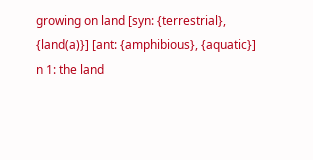growing on land [syn: {terrestrial},
{land(a)}] [ant: {amphibious}, {aquatic}]
n 1: the land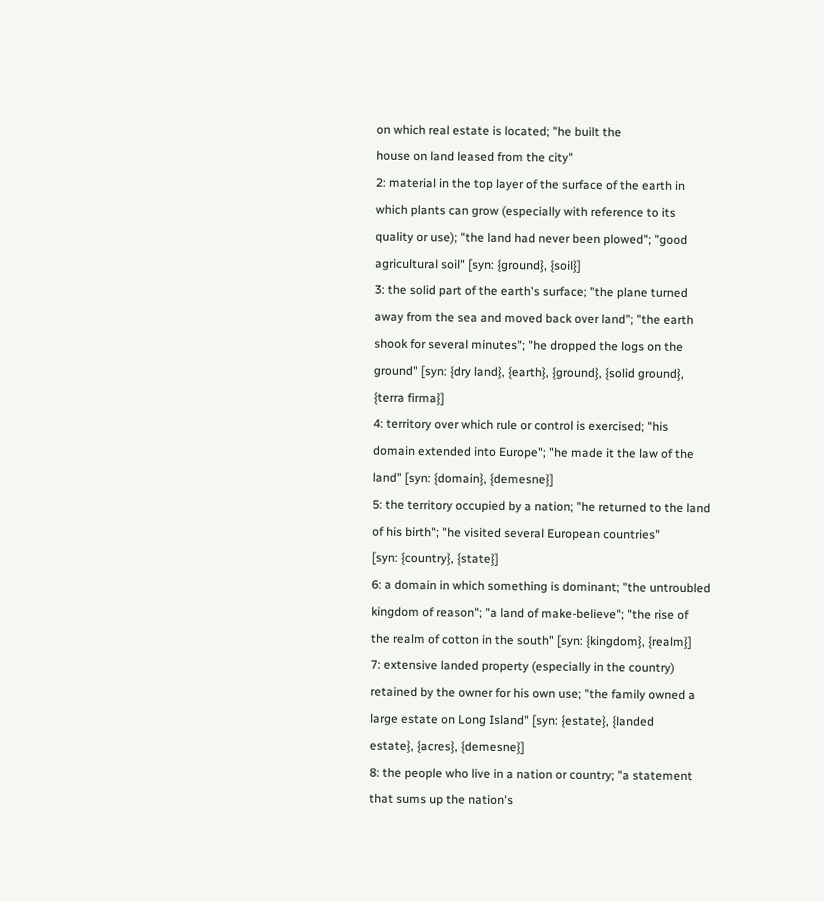on which real estate is located; "he built the
house on land leased from the city"
2: material in the top layer of the surface of the earth in
which plants can grow (especially with reference to its
quality or use); "the land had never been plowed"; "good
agricultural soil" [syn: {ground}, {soil}]
3: the solid part of the earth's surface; "the plane turned
away from the sea and moved back over land"; "the earth
shook for several minutes"; "he dropped the logs on the
ground" [syn: {dry land}, {earth}, {ground}, {solid ground},
{terra firma}]
4: territory over which rule or control is exercised; "his
domain extended into Europe"; "he made it the law of the
land" [syn: {domain}, {demesne}]
5: the territory occupied by a nation; "he returned to the land
of his birth"; "he visited several European countries"
[syn: {country}, {state}]
6: a domain in which something is dominant; "the untroubled
kingdom of reason"; "a land of make-believe"; "the rise of
the realm of cotton in the south" [syn: {kingdom}, {realm}]
7: extensive landed property (especially in the country)
retained by the owner for his own use; "the family owned a
large estate on Long Island" [syn: {estate}, {landed
estate}, {acres}, {demesne}]
8: the people who live in a nation or country; "a statement
that sums up the nation's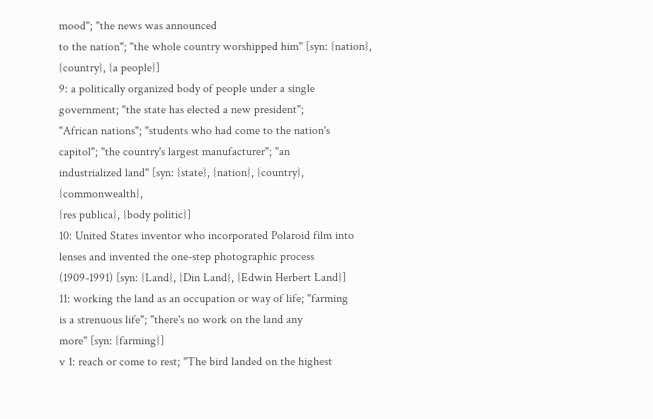mood"; "the news was announced
to the nation"; "the whole country worshipped him" [syn: {nation},
{country}, {a people}]
9: a politically organized body of people under a single
government; "the state has elected a new president";
"African nations"; "students who had come to the nation's
capitol"; "the country's largest manufacturer"; "an
industrialized land" [syn: {state}, {nation}, {country}, {commonwealth},
{res publica}, {body politic}]
10: United States inventor who incorporated Polaroid film into
lenses and invented the one-step photographic process
(1909-1991) [syn: {Land}, {Din Land}, {Edwin Herbert Land}]
11: working the land as an occupation or way of life; "farming
is a strenuous life"; "there's no work on the land any
more" [syn: {farming}]
v 1: reach or come to rest; "The bird landed on the highest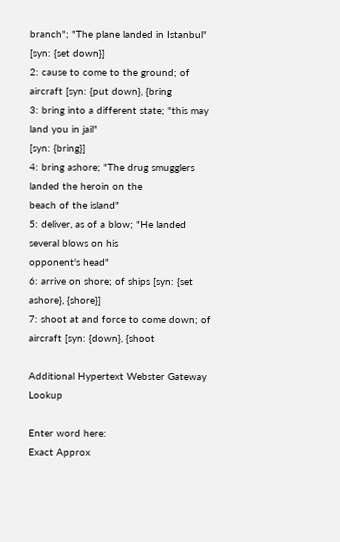branch"; "The plane landed in Istanbul" [syn: {set down}]
2: cause to come to the ground; of aircraft [syn: {put down}, {bring
3: bring into a different state; "this may land you in jail"
[syn: {bring}]
4: bring ashore; "The drug smugglers landed the heroin on the
beach of the island"
5: deliver, as of a blow; "He landed several blows on his
opponent's head"
6: arrive on shore; of ships [syn: {set ashore}, {shore}]
7: shoot at and force to come down; of aircraft [syn: {down}, {shoot

Additional Hypertext Webster Gateway Lookup

Enter word here:
Exact Approx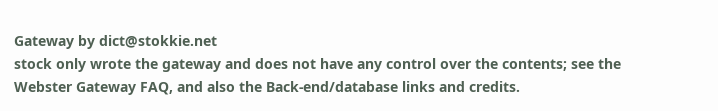Gateway by dict@stokkie.net
stock only wrote the gateway and does not have any control over the contents; see the Webster Gateway FAQ, and also the Back-end/database links and credits.